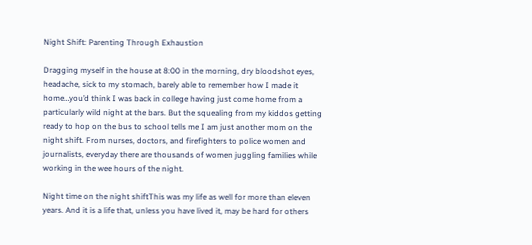Night Shift: Parenting Through Exhaustion

Dragging myself in the house at 8:00 in the morning, dry bloodshot eyes, headache, sick to my stomach, barely able to remember how I made it home…you’d think I was back in college having just come home from a particularly wild night at the bars. But the squealing from my kiddos getting ready to hop on the bus to school tells me I am just another mom on the night shift. From nurses, doctors, and firefighters to police women and journalists, everyday there are thousands of women juggling families while working in the wee hours of the night.

Night time on the night shiftThis was my life as well for more than eleven years. And it is a life that, unless you have lived it, may be hard for others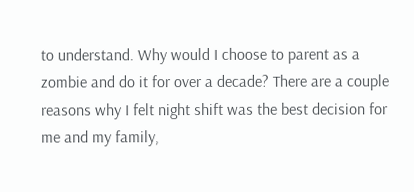to understand. Why would I choose to parent as a zombie and do it for over a decade? There are a couple reasons why I felt night shift was the best decision for me and my family,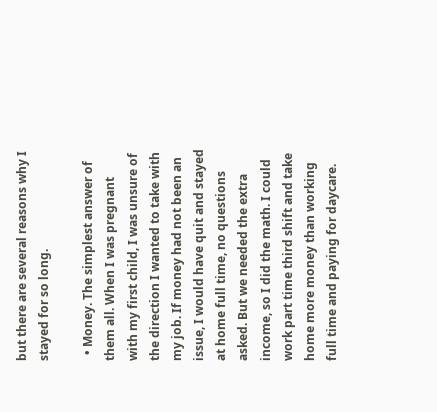but there are several reasons why I stayed for so long.

  • Money. The simplest answer of them all. When I was pregnant with my first child, I was unsure of the direction I wanted to take with my job. If money had not been an issue, I would have quit and stayed at home full time, no questions asked. But we needed the extra income, so I did the math. I could work part time third shift and take home more money than working full time and paying for daycare.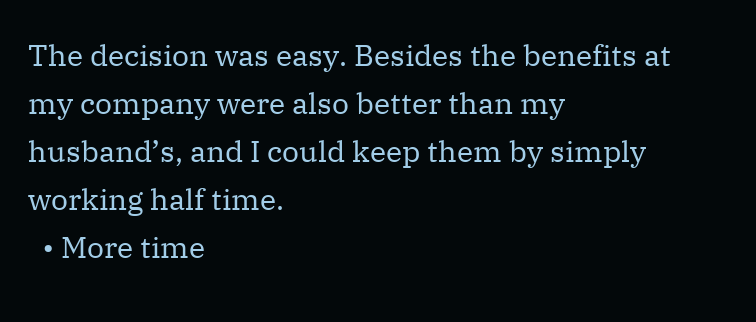The decision was easy. Besides the benefits at my company were also better than my husband’s, and I could keep them by simply working half time.
  • More time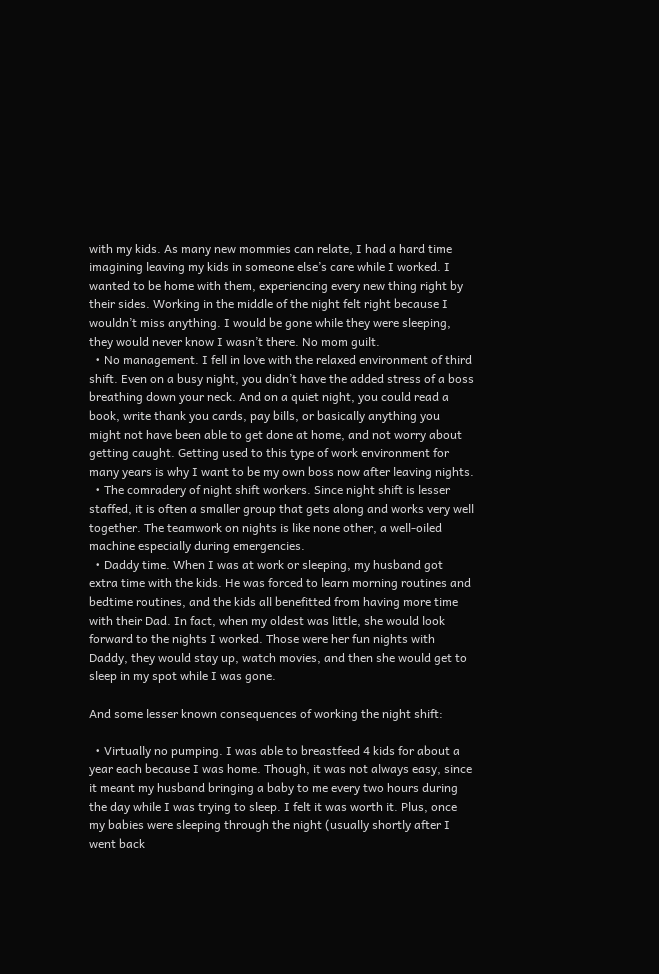with my kids. As many new mommies can relate, I had a hard time imagining leaving my kids in someone else’s care while I worked. I wanted to be home with them, experiencing every new thing right by their sides. Working in the middle of the night felt right because I wouldn’t miss anything. I would be gone while they were sleeping, they would never know I wasn’t there. No mom guilt.
  • No management. I fell in love with the relaxed environment of third shift. Even on a busy night, you didn’t have the added stress of a boss breathing down your neck. And on a quiet night, you could read a book, write thank you cards, pay bills, or basically anything you might not have been able to get done at home, and not worry about getting caught. Getting used to this type of work environment for many years is why I want to be my own boss now after leaving nights.
  • The comradery of night shift workers. Since night shift is lesser staffed, it is often a smaller group that gets along and works very well together. The teamwork on nights is like none other, a well-oiled machine especially during emergencies.
  • Daddy time. When I was at work or sleeping, my husband got extra time with the kids. He was forced to learn morning routines and bedtime routines, and the kids all benefitted from having more time with their Dad. In fact, when my oldest was little, she would look forward to the nights I worked. Those were her fun nights with Daddy, they would stay up, watch movies, and then she would get to sleep in my spot while I was gone.

And some lesser known consequences of working the night shift:

  • Virtually no pumping. I was able to breastfeed 4 kids for about a year each because I was home. Though, it was not always easy, since it meant my husband bringing a baby to me every two hours during the day while I was trying to sleep. I felt it was worth it. Plus, once my babies were sleeping through the night (usually shortly after I went back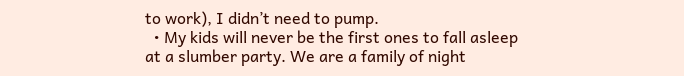to work), I didn’t need to pump.
  • My kids will never be the first ones to fall asleep at a slumber party. We are a family of night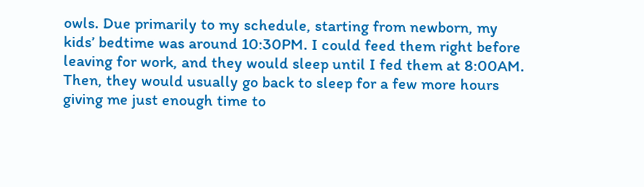owls. Due primarily to my schedule, starting from newborn, my kids’ bedtime was around 10:30PM. I could feed them right before leaving for work, and they would sleep until I fed them at 8:00AM. Then, they would usually go back to sleep for a few more hours giving me just enough time to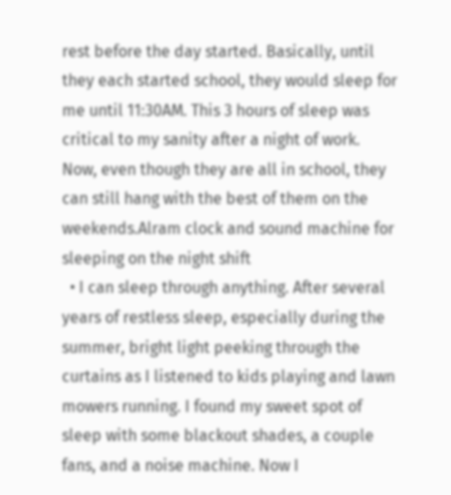rest before the day started. Basically, until they each started school, they would sleep for me until 11:30AM. This 3 hours of sleep was critical to my sanity after a night of work. Now, even though they are all in school, they can still hang with the best of them on the weekends.Alram clock and sound machine for sleeping on the night shift
  • I can sleep through anything. After several years of restless sleep, especially during the summer, bright light peeking through the curtains as I listened to kids playing and lawn mowers running. I found my sweet spot of sleep with some blackout shades, a couple fans, and a noise machine. Now I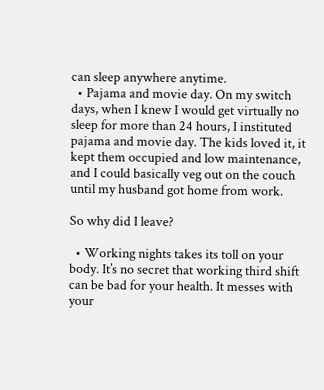can sleep anywhere anytime.
  • Pajama and movie day. On my switch days, when I knew I would get virtually no sleep for more than 24 hours, I instituted pajama and movie day. The kids loved it, it kept them occupied and low maintenance, and I could basically veg out on the couch until my husband got home from work.

So why did I leave?

  • Working nights takes its toll on your body. It’s no secret that working third shift can be bad for your health. It messes with your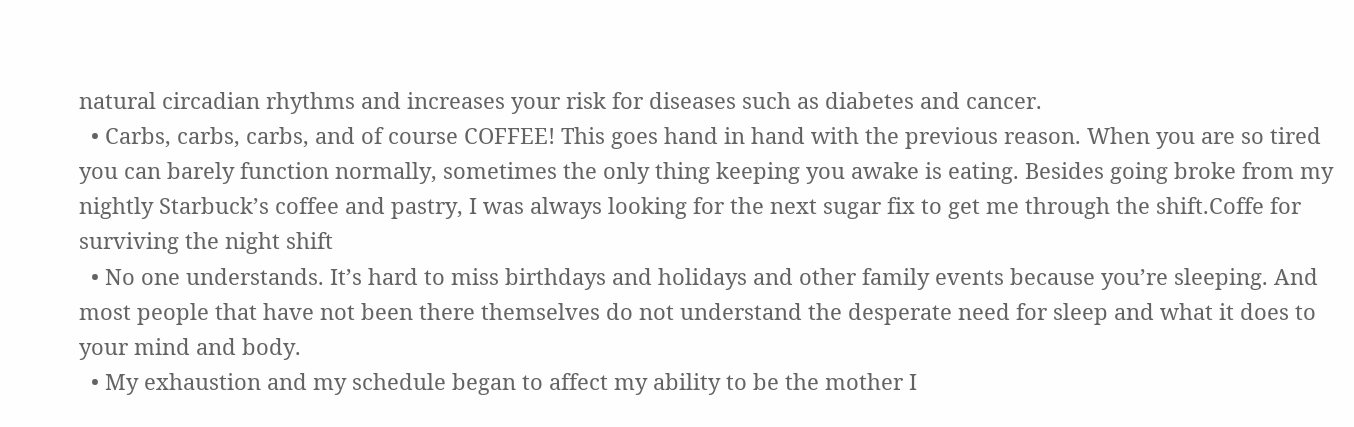natural circadian rhythms and increases your risk for diseases such as diabetes and cancer.
  • Carbs, carbs, carbs, and of course COFFEE! This goes hand in hand with the previous reason. When you are so tired you can barely function normally, sometimes the only thing keeping you awake is eating. Besides going broke from my nightly Starbuck’s coffee and pastry, I was always looking for the next sugar fix to get me through the shift.Coffe for surviving the night shift
  • No one understands. It’s hard to miss birthdays and holidays and other family events because you’re sleeping. And most people that have not been there themselves do not understand the desperate need for sleep and what it does to your mind and body.
  • My exhaustion and my schedule began to affect my ability to be the mother I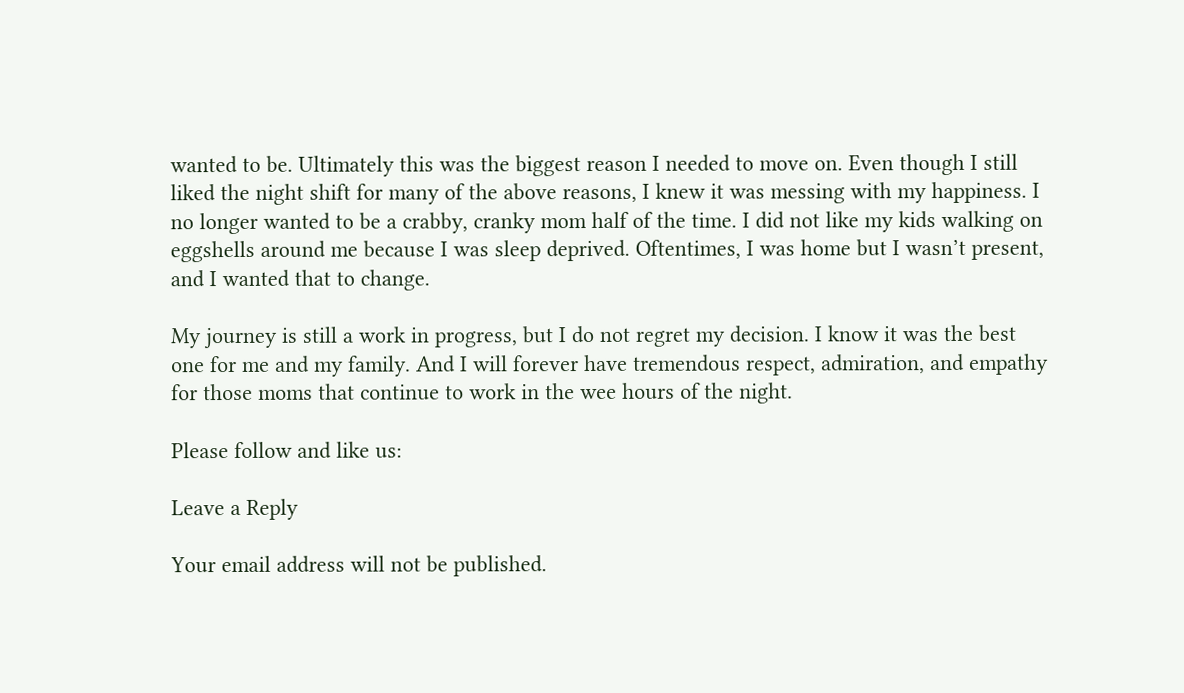wanted to be. Ultimately this was the biggest reason I needed to move on. Even though I still liked the night shift for many of the above reasons, I knew it was messing with my happiness. I no longer wanted to be a crabby, cranky mom half of the time. I did not like my kids walking on eggshells around me because I was sleep deprived. Oftentimes, I was home but I wasn’t present, and I wanted that to change.

My journey is still a work in progress, but I do not regret my decision. I know it was the best one for me and my family. And I will forever have tremendous respect, admiration, and empathy for those moms that continue to work in the wee hours of the night.

Please follow and like us:

Leave a Reply

Your email address will not be published.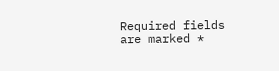Required fields are marked *